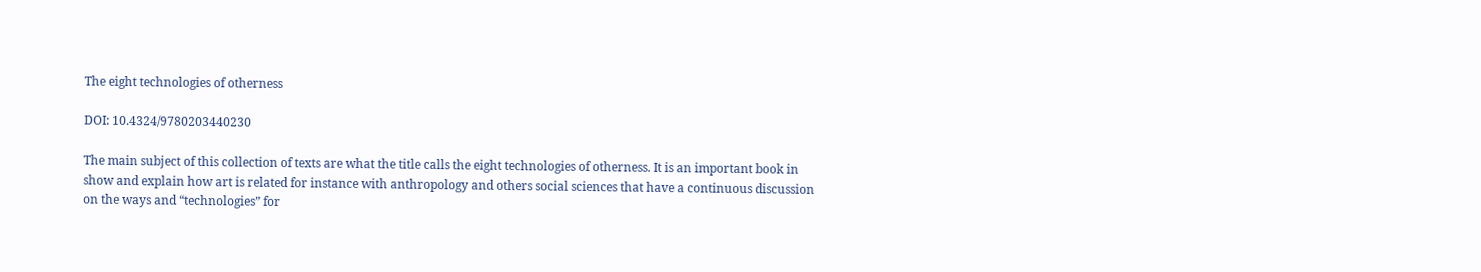The eight technologies of otherness

DOI: 10.4324/9780203440230

The main subject of this collection of texts are what the title calls the eight technologies of otherness. It is an important book in show and explain how art is related for instance with anthropology and others social sciences that have a continuous discussion on the ways and “technologies” for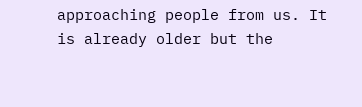approaching people from us. It is already older but the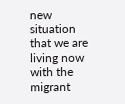new situation that we are living now with the migrant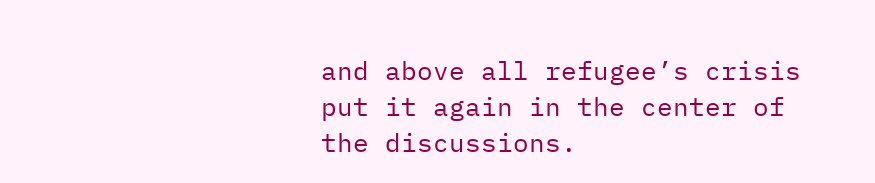and above all refugee’s crisis put it again in the center of the discussions.